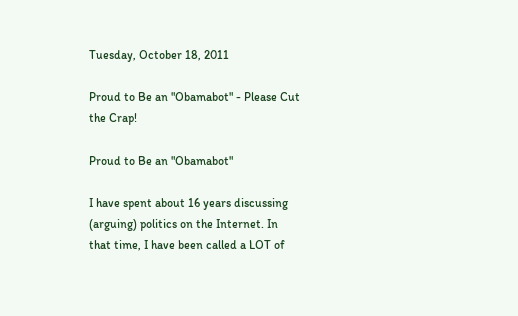Tuesday, October 18, 2011

Proud to Be an "Obamabot" - Please Cut the Crap!

Proud to Be an "Obamabot"

I have spent about 16 years discussing (arguing) politics on the Internet. In that time, I have been called a LOT of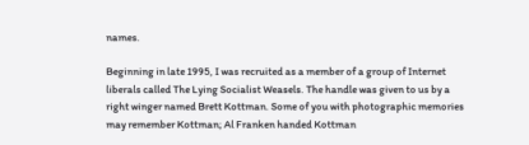names.

Beginning in late 1995, I was recruited as a member of a group of Internet liberals called The Lying Socialist Weasels. The handle was given to us by a right winger named Brett Kottman. Some of you with photographic memories may remember Kottman; Al Franken handed Kottman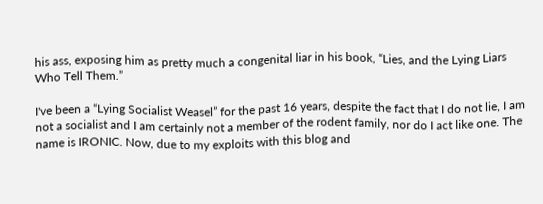his ass, exposing him as pretty much a congenital liar in his book, “Lies, and the Lying Liars Who Tell Them.”

I've been a “Lying Socialist Weasel” for the past 16 years, despite the fact that I do not lie, I am not a socialist and I am certainly not a member of the rodent family, nor do I act like one. The name is IRONIC. Now, due to my exploits with this blog and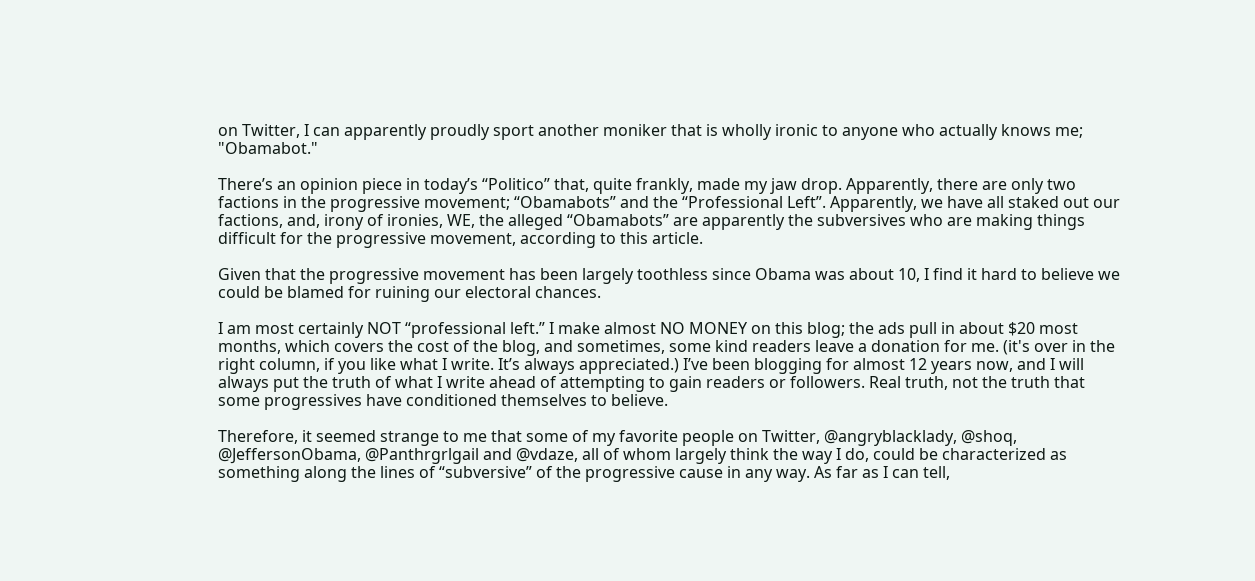on Twitter, I can apparently proudly sport another moniker that is wholly ironic to anyone who actually knows me; "Obamabot."

There’s an opinion piece in today’s “Politico” that, quite frankly, made my jaw drop. Apparently, there are only two factions in the progressive movement; “Obamabots” and the “Professional Left”. Apparently, we have all staked out our factions, and, irony of ironies, WE, the alleged “Obamabots” are apparently the subversives who are making things difficult for the progressive movement, according to this article.

Given that the progressive movement has been largely toothless since Obama was about 10, I find it hard to believe we could be blamed for ruining our electoral chances.

I am most certainly NOT “professional left.” I make almost NO MONEY on this blog; the ads pull in about $20 most months, which covers the cost of the blog, and sometimes, some kind readers leave a donation for me. (it's over in the right column, if you like what I write. It’s always appreciated.) I’ve been blogging for almost 12 years now, and I will always put the truth of what I write ahead of attempting to gain readers or followers. Real truth, not the truth that some progressives have conditioned themselves to believe.

Therefore, it seemed strange to me that some of my favorite people on Twitter, @angryblacklady, @shoq, @JeffersonObama, @Panthrgrlgail and @vdaze, all of whom largely think the way I do, could be characterized as something along the lines of “subversive” of the progressive cause in any way. As far as I can tell,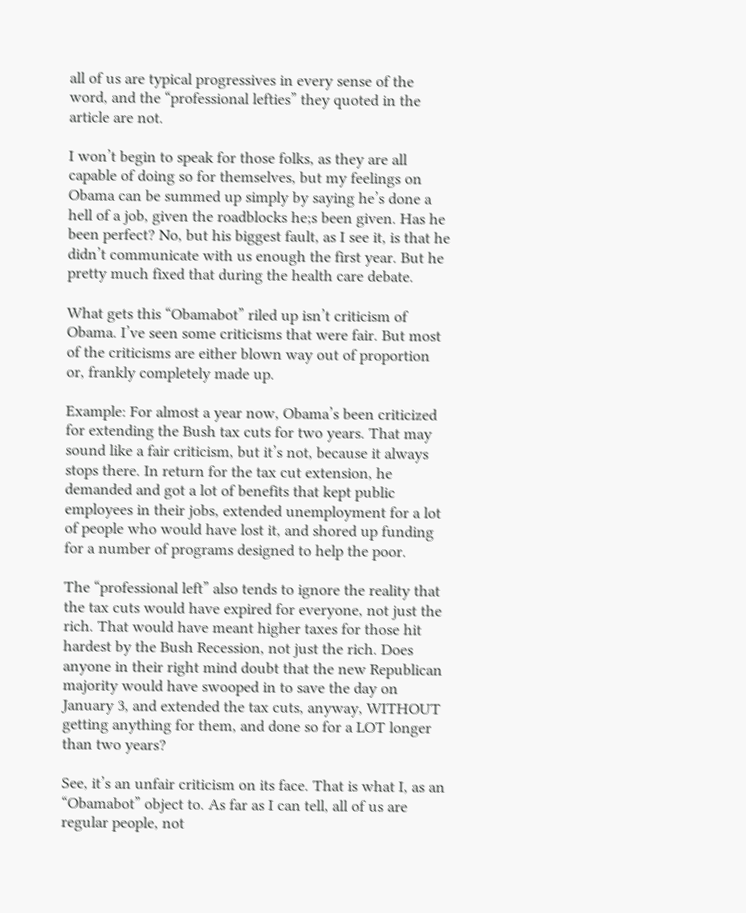all of us are typical progressives in every sense of the word, and the “professional lefties” they quoted in the article are not.

I won’t begin to speak for those folks, as they are all capable of doing so for themselves, but my feelings on Obama can be summed up simply by saying he’s done a hell of a job, given the roadblocks he;s been given. Has he been perfect? No, but his biggest fault, as I see it, is that he didn’t communicate with us enough the first year. But he pretty much fixed that during the health care debate.

What gets this “Obamabot” riled up isn’t criticism of Obama. I’ve seen some criticisms that were fair. But most of the criticisms are either blown way out of proportion or, frankly completely made up.

Example: For almost a year now, Obama’s been criticized for extending the Bush tax cuts for two years. That may sound like a fair criticism, but it’s not, because it always stops there. In return for the tax cut extension, he demanded and got a lot of benefits that kept public employees in their jobs, extended unemployment for a lot of people who would have lost it, and shored up funding for a number of programs designed to help the poor.

The “professional left” also tends to ignore the reality that the tax cuts would have expired for everyone, not just the rich. That would have meant higher taxes for those hit hardest by the Bush Recession, not just the rich. Does anyone in their right mind doubt that the new Republican majority would have swooped in to save the day on January 3, and extended the tax cuts, anyway, WITHOUT getting anything for them, and done so for a LOT longer than two years?

See, it’s an unfair criticism on its face. That is what I, as an “Obamabot” object to. As far as I can tell, all of us are regular people, not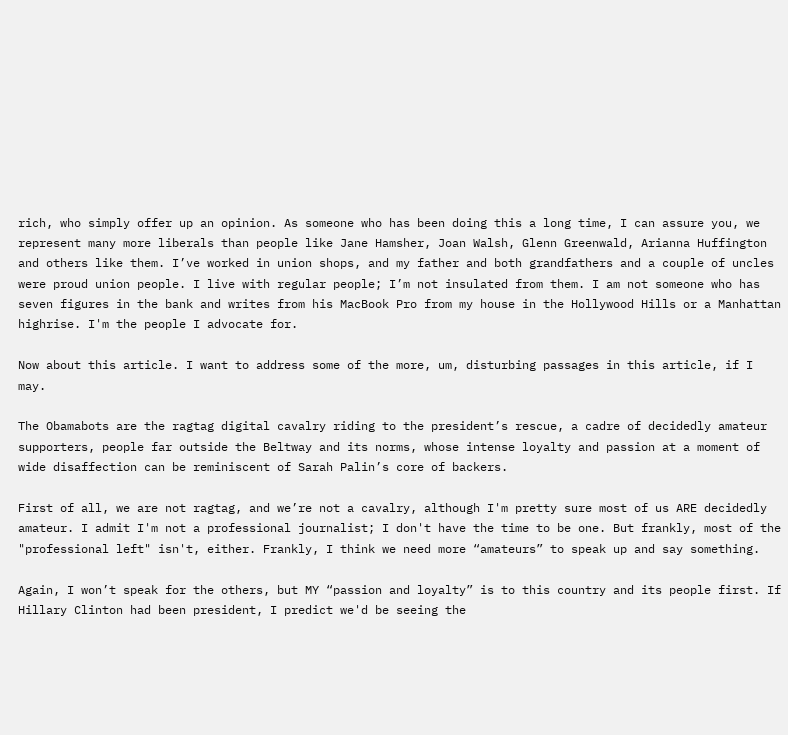rich, who simply offer up an opinion. As someone who has been doing this a long time, I can assure you, we represent many more liberals than people like Jane Hamsher, Joan Walsh, Glenn Greenwald, Arianna Huffington and others like them. I’ve worked in union shops, and my father and both grandfathers and a couple of uncles were proud union people. I live with regular people; I’m not insulated from them. I am not someone who has seven figures in the bank and writes from his MacBook Pro from my house in the Hollywood Hills or a Manhattan highrise. I'm the people I advocate for.

Now about this article. I want to address some of the more, um, disturbing passages in this article, if I may.

The Obamabots are the ragtag digital cavalry riding to the president’s rescue, a cadre of decidedly amateur supporters, people far outside the Beltway and its norms, whose intense loyalty and passion at a moment of wide disaffection can be reminiscent of Sarah Palin’s core of backers.

First of all, we are not ragtag, and we’re not a cavalry, although I'm pretty sure most of us ARE decidedly amateur. I admit I'm not a professional journalist; I don't have the time to be one. But frankly, most of the "professional left" isn't, either. Frankly, I think we need more “amateurs” to speak up and say something.

Again, I won’t speak for the others, but MY “passion and loyalty” is to this country and its people first. If Hillary Clinton had been president, I predict we'd be seeing the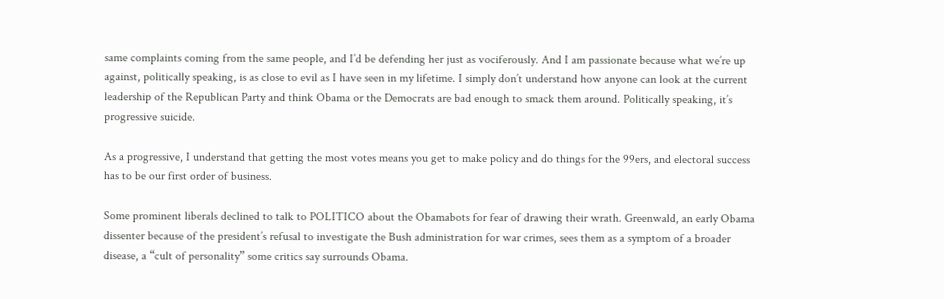same complaints coming from the same people, and I’d be defending her just as vociferously. And I am passionate because what we’re up against, politically speaking, is as close to evil as I have seen in my lifetime. I simply don’t understand how anyone can look at the current leadership of the Republican Party and think Obama or the Democrats are bad enough to smack them around. Politically speaking, it’s progressive suicide.

As a progressive, I understand that getting the most votes means you get to make policy and do things for the 99ers, and electoral success has to be our first order of business.

Some prominent liberals declined to talk to POLITICO about the Obamabots for fear of drawing their wrath. Greenwald, an early Obama dissenter because of the president’s refusal to investigate the Bush administration for war crimes, sees them as a symptom of a broader disease, a “cult of personality” some critics say surrounds Obama.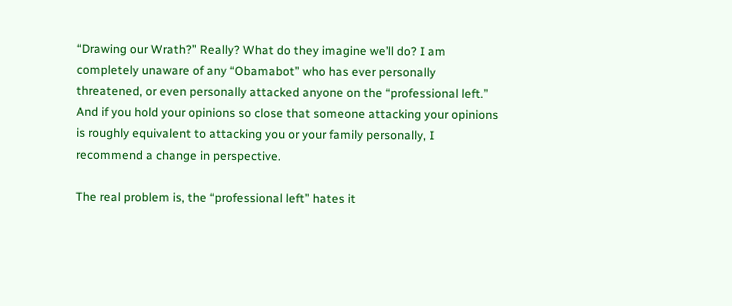“Drawing our Wrath?” Really? What do they imagine we’ll do? I am completely unaware of any “Obamabot” who has ever personally threatened, or even personally attacked anyone on the “professional left.” And if you hold your opinions so close that someone attacking your opinions is roughly equivalent to attacking you or your family personally, I recommend a change in perspective.

The real problem is, the “professional left” hates it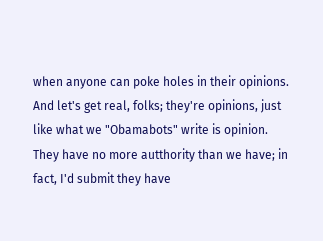when anyone can poke holes in their opinions. And let's get real, folks; they're opinions, just like what we "Obamabots" write is opinion. They have no more autthority than we have; in fact, I'd submit they have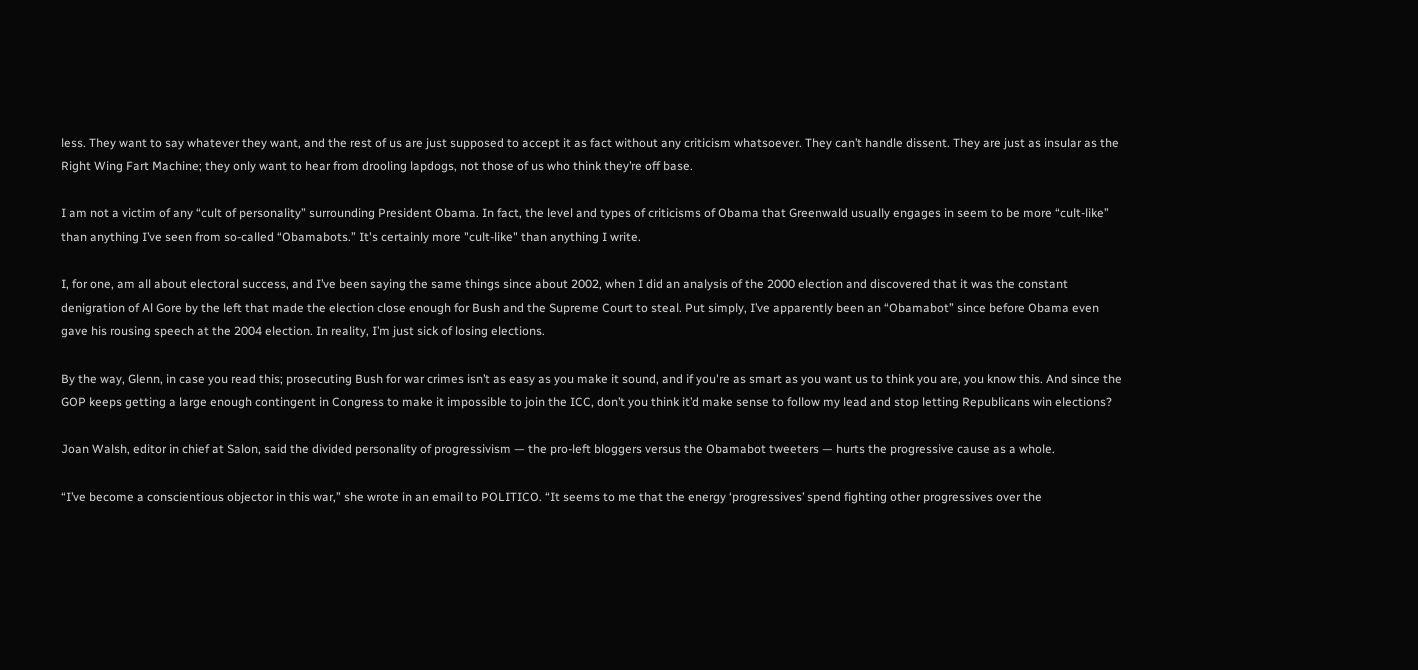less. They want to say whatever they want, and the rest of us are just supposed to accept it as fact without any criticism whatsoever. They can’t handle dissent. They are just as insular as the Right Wing Fart Machine; they only want to hear from drooling lapdogs, not those of us who think they’re off base.

I am not a victim of any “cult of personality” surrounding President Obama. In fact, the level and types of criticisms of Obama that Greenwald usually engages in seem to be more “cult-like” than anything I’ve seen from so-called “Obamabots.” It's certainly more "cult-like" than anything I write.

I, for one, am all about electoral success, and I’ve been saying the same things since about 2002, when I did an analysis of the 2000 election and discovered that it was the constant denigration of Al Gore by the left that made the election close enough for Bush and the Supreme Court to steal. Put simply, I’ve apparently been an “Obamabot” since before Obama even gave his rousing speech at the 2004 election. In reality, I’m just sick of losing elections.

By the way, Glenn, in case you read this; prosecuting Bush for war crimes isn’t as easy as you make it sound, and if you're as smart as you want us to think you are, you know this. And since the GOP keeps getting a large enough contingent in Congress to make it impossible to join the ICC, don’t you think it’d make sense to follow my lead and stop letting Republicans win elections?

Joan Walsh, editor in chief at Salon, said the divided personality of progressivism — the pro-left bloggers versus the Obamabot tweeters — hurts the progressive cause as a whole.

“I’ve become a conscientious objector in this war,” she wrote in an email to POLITICO. “It seems to me that the energy ‘progressives’ spend fighting other progressives over the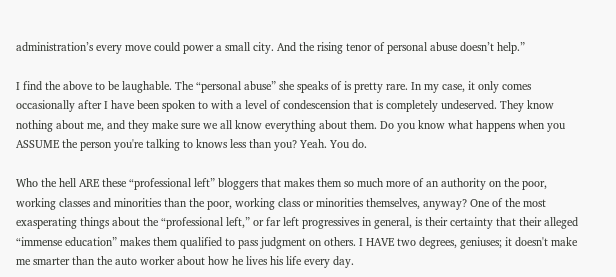administration’s every move could power a small city. And the rising tenor of personal abuse doesn’t help.”

I find the above to be laughable. The “personal abuse” she speaks of is pretty rare. In my case, it only comes occasionally after I have been spoken to with a level of condescension that is completely undeserved. They know nothing about me, and they make sure we all know everything about them. Do you know what happens when you ASSUME the person you're talking to knows less than you? Yeah. You do.

Who the hell ARE these “professional left” bloggers that makes them so much more of an authority on the poor, working classes and minorities than the poor, working class or minorities themselves, anyway? One of the most exasperating things about the “professional left,” or far left progressives in general, is their certainty that their alleged “immense education” makes them qualified to pass judgment on others. I HAVE two degrees, geniuses; it doesn't make me smarter than the auto worker about how he lives his life every day.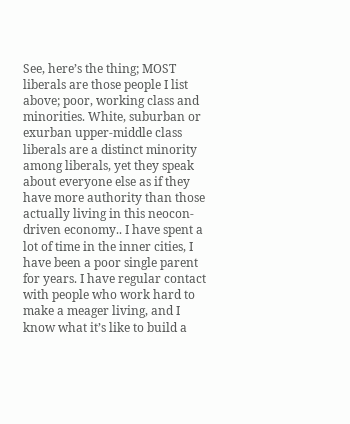See, here’s the thing; MOST liberals are those people I list above; poor, working class and minorities. White, suburban or exurban upper-middle class liberals are a distinct minority among liberals, yet they speak about everyone else as if they have more authority than those actually living in this neocon-driven economy.. I have spent a lot of time in the inner cities, I have been a poor single parent for years. I have regular contact with people who work hard to make a meager living, and I know what it’s like to build a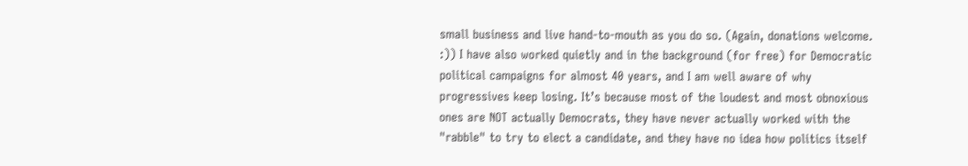small business and live hand-to-mouth as you do so. (Again, donations welcome. :)) I have also worked quietly and in the background (for free) for Democratic political campaigns for almost 40 years, and I am well aware of why progressives keep losing. It’s because most of the loudest and most obnoxious ones are NOT actually Democrats, they have never actually worked with the "rabble" to try to elect a candidate, and they have no idea how politics itself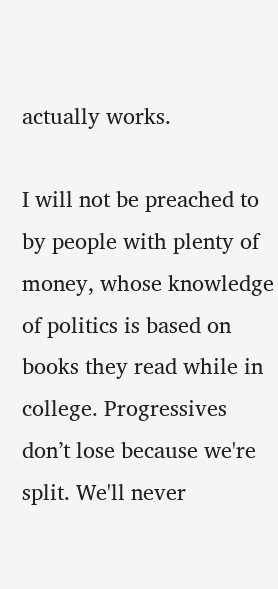actually works.

I will not be preached to by people with plenty of money, whose knowledge of politics is based on books they read while in college. Progressives don’t lose because we're split. We'll never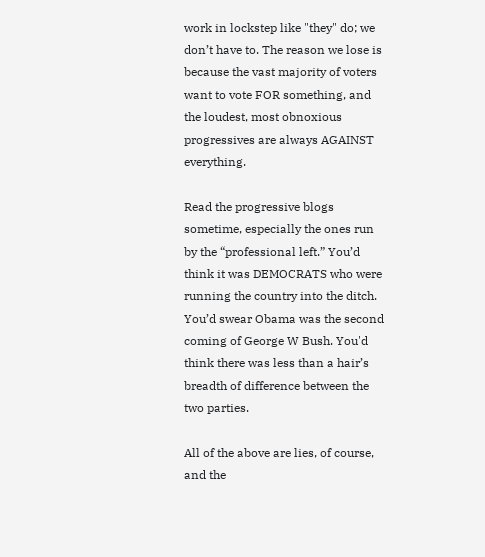work in lockstep like "they" do; we don’t have to. The reason we lose is because the vast majority of voters want to vote FOR something, and the loudest, most obnoxious progressives are always AGAINST everything.

Read the progressive blogs sometime, especially the ones run by the “professional left.” You’d think it was DEMOCRATS who were running the country into the ditch. You’d swear Obama was the second coming of George W Bush. You'd think there was less than a hair’s breadth of difference between the two parties.

All of the above are lies, of course, and the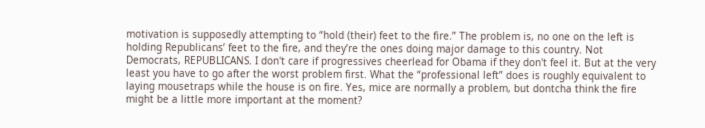motivation is supposedly attempting to “hold (their) feet to the fire.” The problem is, no one on the left is holding Republicans’ feet to the fire, and they’re the ones doing major damage to this country. Not Democrats, REPUBLICANS. I don't care if progressives cheerlead for Obama if they don't feel it. But at the very least you have to go after the worst problem first. What the “professional left” does is roughly equivalent to laying mousetraps while the house is on fire. Yes, mice are normally a problem, but dontcha think the fire might be a little more important at the moment?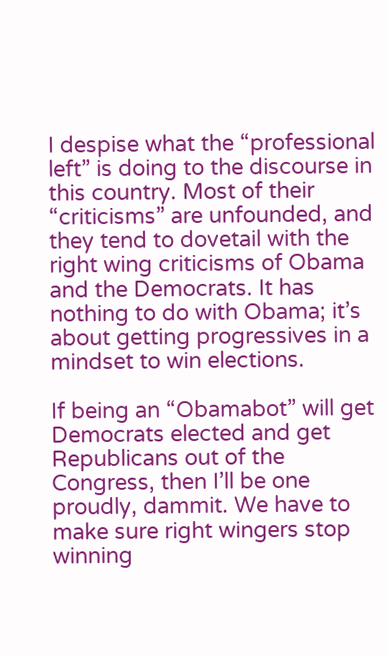I despise what the “professional left” is doing to the discourse in this country. Most of their “criticisms” are unfounded, and they tend to dovetail with the right wing criticisms of Obama and the Democrats. It has nothing to do with Obama; it’s about getting progressives in a mindset to win elections.

If being an “Obamabot” will get Democrats elected and get Republicans out of the Congress, then I’ll be one proudly, dammit. We have to make sure right wingers stop winning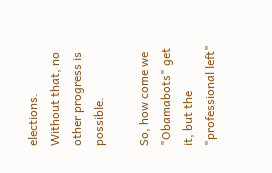elections. Without that, no other progress is possible.

So, how come we "Obamabots" get it, but the "professional left"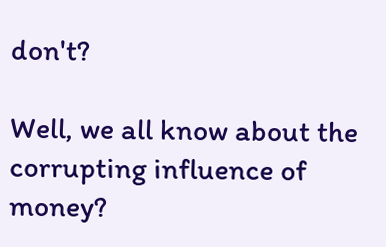don't?

Well, we all know about the corrupting influence of money?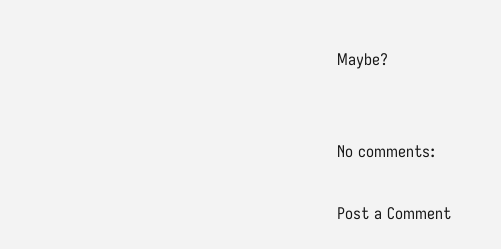Maybe?


No comments:

Post a Comment